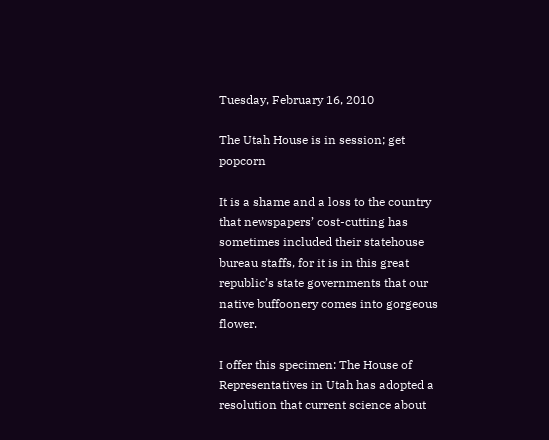Tuesday, February 16, 2010

The Utah House is in session; get popcorn

It is a shame and a loss to the country that newspapers’ cost-cutting has sometimes included their statehouse bureau staffs, for it is in this great republic’s state governments that our native buffoonery comes into gorgeous flower.

I offer this specimen: The House of Representatives in Utah has adopted a resolution that current science about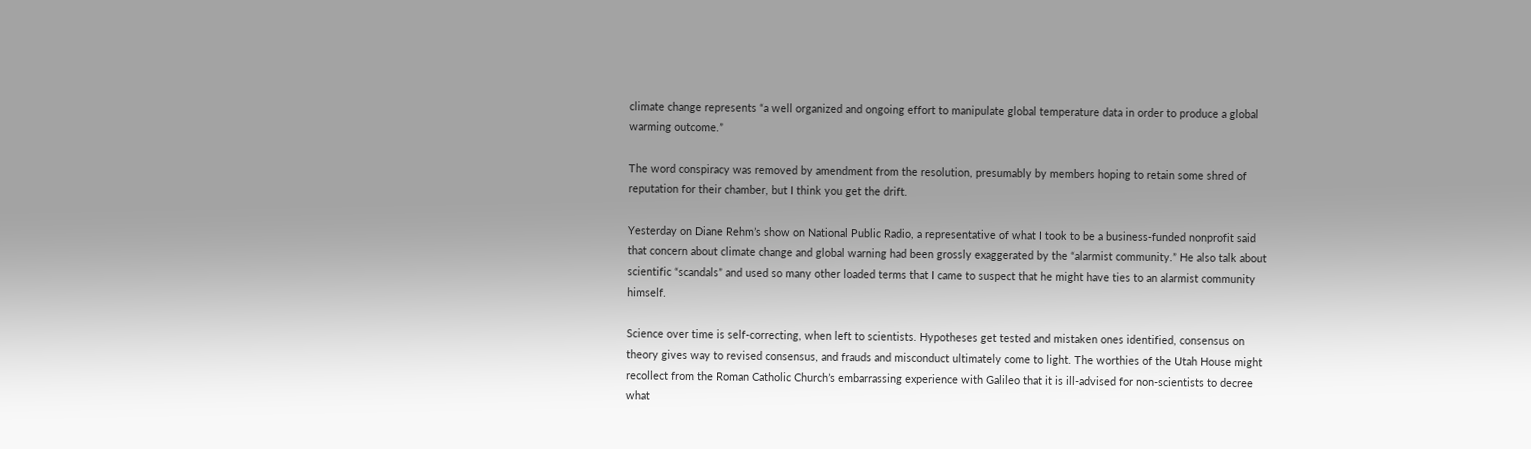climate change represents “a well organized and ongoing effort to manipulate global temperature data in order to produce a global warming outcome.”

The word conspiracy was removed by amendment from the resolution, presumably by members hoping to retain some shred of reputation for their chamber, but I think you get the drift.

Yesterday on Diane Rehm’s show on National Public Radio, a representative of what I took to be a business-funded nonprofit said that concern about climate change and global warning had been grossly exaggerated by the “alarmist community.” He also talk about scientific “scandals” and used so many other loaded terms that I came to suspect that he might have ties to an alarmist community himself.

Science over time is self-correcting, when left to scientists. Hypotheses get tested and mistaken ones identified, consensus on theory gives way to revised consensus, and frauds and misconduct ultimately come to light. The worthies of the Utah House might recollect from the Roman Catholic Church’s embarrassing experience with Galileo that it is ill-advised for non-scientists to decree what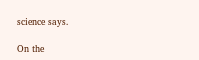science says.

On the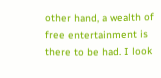other hand, a wealth of free entertainment is there to be had. I look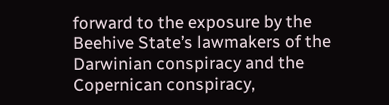forward to the exposure by the Beehive State’s lawmakers of the Darwinian conspiracy and the Copernican conspiracy,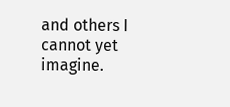and others I cannot yet imagine.